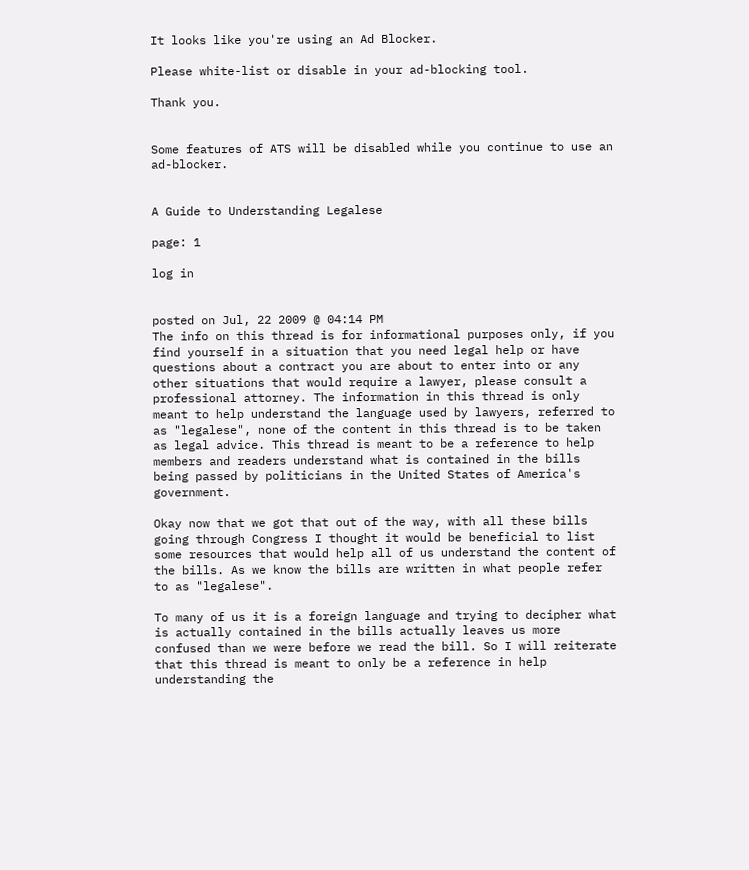It looks like you're using an Ad Blocker.

Please white-list or disable in your ad-blocking tool.

Thank you.


Some features of ATS will be disabled while you continue to use an ad-blocker.


A Guide to Understanding Legalese

page: 1

log in


posted on Jul, 22 2009 @ 04:14 PM
The info on this thread is for informational purposes only, if you find yourself in a situation that you need legal help or have questions about a contract you are about to enter into or any other situations that would require a lawyer, please consult a professional attorney. The information in this thread is only meant to help understand the language used by lawyers, referred to as "legalese", none of the content in this thread is to be taken as legal advice. This thread is meant to be a reference to help members and readers understand what is contained in the bills being passed by politicians in the United States of America's government.

Okay now that we got that out of the way, with all these bills going through Congress I thought it would be beneficial to list some resources that would help all of us understand the content of the bills. As we know the bills are written in what people refer to as "legalese".

To many of us it is a foreign language and trying to decipher what is actually contained in the bills actually leaves us more confused than we were before we read the bill. So I will reiterate that this thread is meant to only be a reference in help understanding the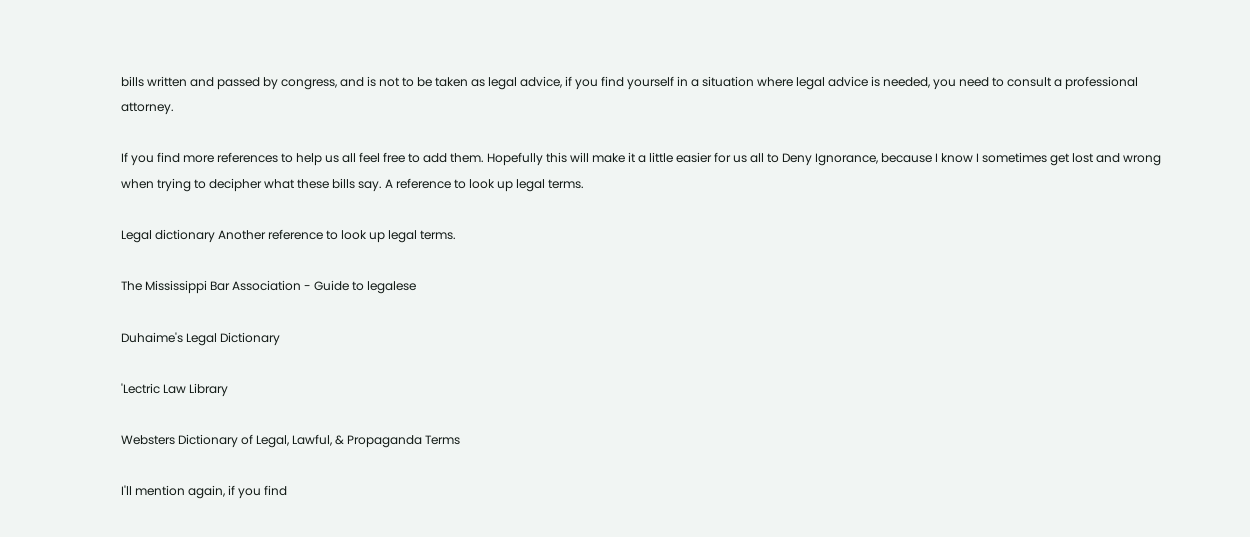bills written and passed by congress, and is not to be taken as legal advice, if you find yourself in a situation where legal advice is needed, you need to consult a professional attorney.

If you find more references to help us all feel free to add them. Hopefully this will make it a little easier for us all to Deny Ignorance, because I know I sometimes get lost and wrong when trying to decipher what these bills say. A reference to look up legal terms.

Legal dictionary Another reference to look up legal terms.

The Mississippi Bar Association - Guide to legalese

Duhaime's Legal Dictionary

'Lectric Law Library

Websters Dictionary of Legal, Lawful, & Propaganda Terms

I'll mention again, if you find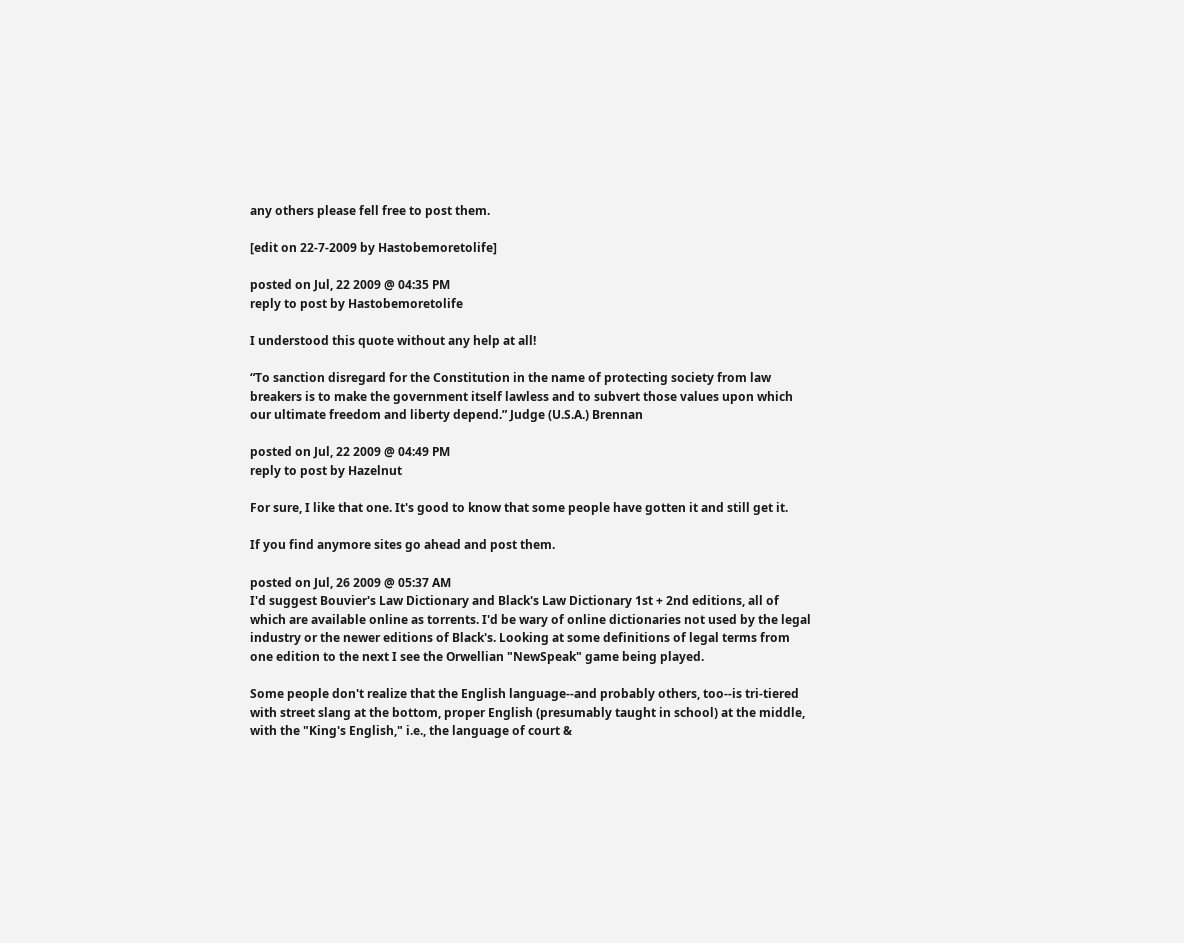any others please fell free to post them.

[edit on 22-7-2009 by Hastobemoretolife]

posted on Jul, 22 2009 @ 04:35 PM
reply to post by Hastobemoretolife

I understood this quote without any help at all!

“To sanction disregard for the Constitution in the name of protecting society from law breakers is to make the government itself lawless and to subvert those values upon which our ultimate freedom and liberty depend.” Judge (U.S.A.) Brennan

posted on Jul, 22 2009 @ 04:49 PM
reply to post by Hazelnut

For sure, I like that one. It's good to know that some people have gotten it and still get it.

If you find anymore sites go ahead and post them.

posted on Jul, 26 2009 @ 05:37 AM
I'd suggest Bouvier's Law Dictionary and Black's Law Dictionary 1st + 2nd editions, all of which are available online as torrents. I'd be wary of online dictionaries not used by the legal industry or the newer editions of Black's. Looking at some definitions of legal terms from one edition to the next I see the Orwellian "NewSpeak" game being played.

Some people don't realize that the English language--and probably others, too--is tri-tiered with street slang at the bottom, proper English (presumably taught in school) at the middle, with the "King's English," i.e., the language of court &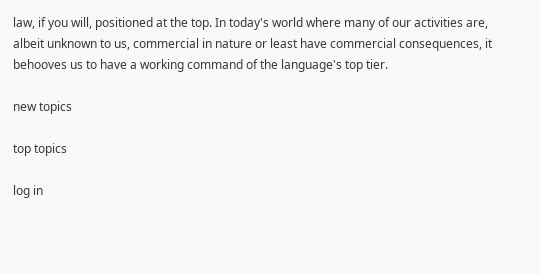law, if you will, positioned at the top. In today's world where many of our activities are, albeit unknown to us, commercial in nature or least have commercial consequences, it behooves us to have a working command of the language's top tier.

new topics

top topics

log in